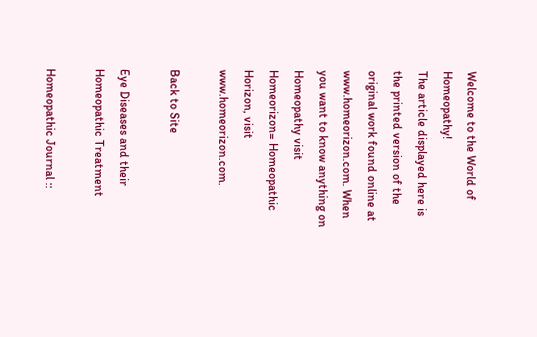Welcome to the World of Homeopathy!
The article displayed here is the printed version of the original work found online at www.homeorizon.com. When you want to know anything on Homeopathy visit Homeorizon= Homeopathic Horizon, visit www.homeorizon.com.

Back to Site

Eye Diseases and their Homeopathic Treatment

Homeopathic Journal ::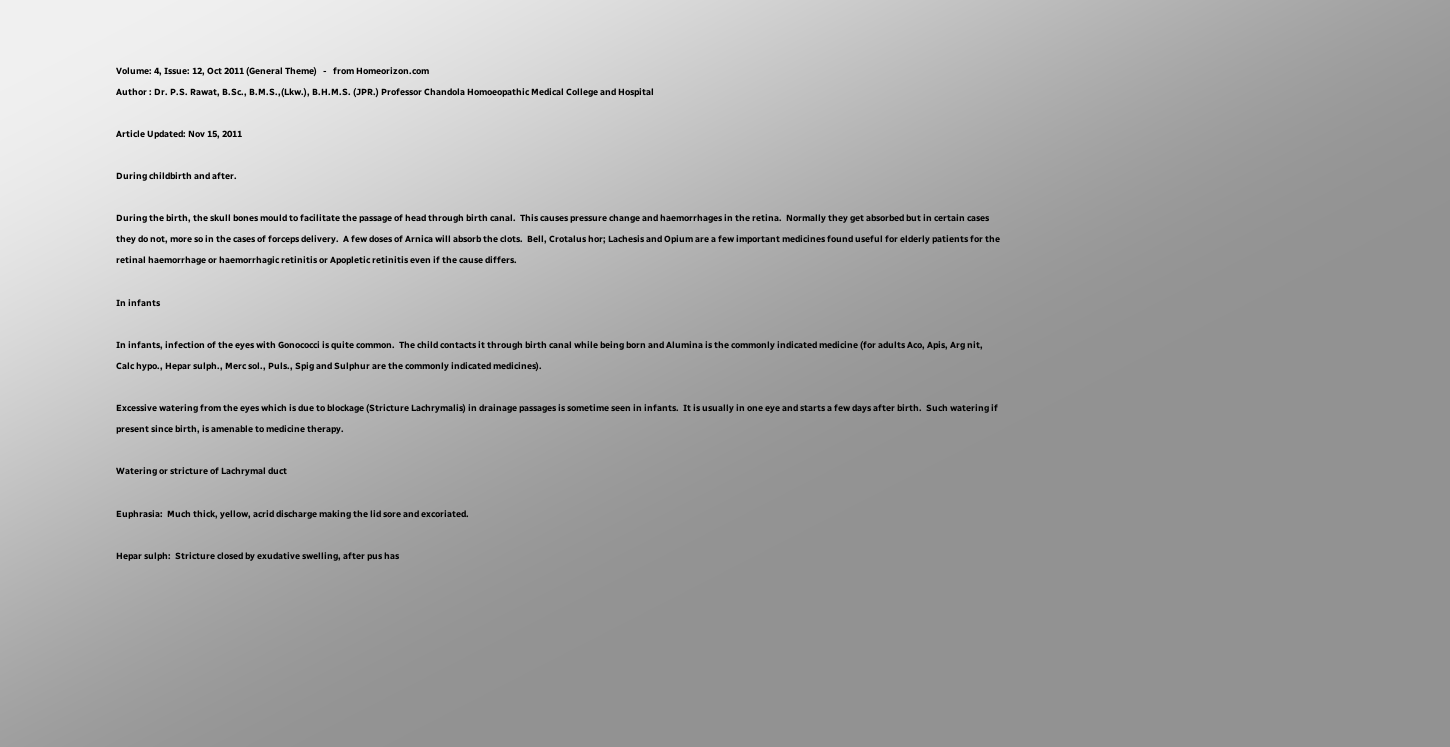Volume: 4, Issue: 12, Oct 2011 (General Theme)   -   from Homeorizon.com
Author : Dr. P.S. Rawat, B.Sc., B.M.S.,(Lkw.), B.H.M.S. (JPR.) Professor Chandola Homoeopathic Medical College and Hospital

Article Updated: Nov 15, 2011

During childbirth and after.

During the birth, the skull bones mould to facilitate the passage of head through birth canal.  This causes pressure change and haemorrhages in the retina.  Normally they get absorbed but in certain cases they do not, more so in the cases of forceps delivery.  A few doses of Arnica will absorb the clots.  Bell, Crotalus hor; Lachesis and Opium are a few important medicines found useful for elderly patients for the retinal haemorrhage or haemorrhagic retinitis or Apopletic retinitis even if the cause differs.

In infants

In infants, infection of the eyes with Gonococci is quite common.  The child contacts it through birth canal while being born and Alumina is the commonly indicated medicine (for adults Aco, Apis, Arg nit, Calc hypo., Hepar sulph., Merc sol., Puls., Spig and Sulphur are the commonly indicated medicines).

Excessive watering from the eyes which is due to blockage (Stricture Lachrymalis) in drainage passages is sometime seen in infants.  It is usually in one eye and starts a few days after birth.  Such watering if present since birth, is amenable to medicine therapy.

Watering or stricture of Lachrymal duct

Euphrasia:  Much thick, yellow, acrid discharge making the lid sore and excoriated.

Hepar sulph:  Stricture closed by exudative swelling, after pus has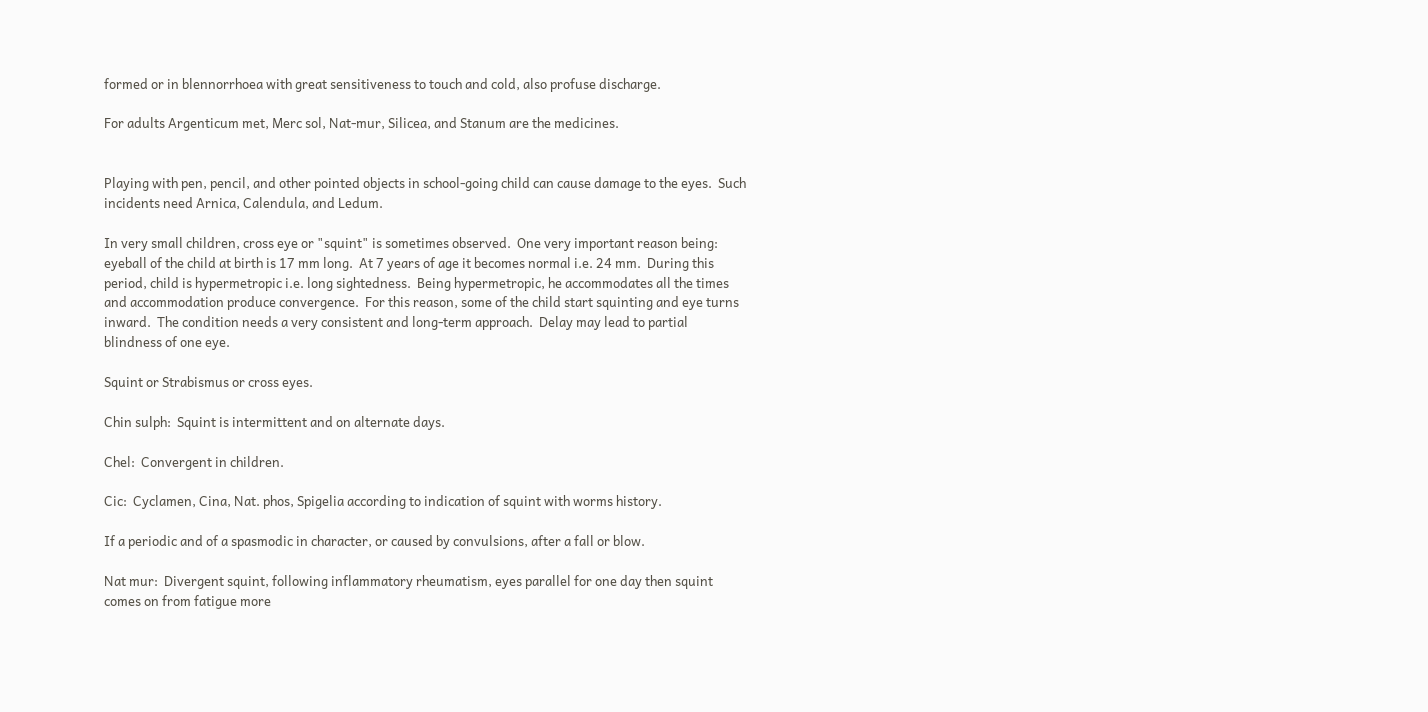formed or in blennorrhoea with great sensitiveness to touch and cold, also profuse discharge.

For adults Argenticum met, Merc sol, Nat-mur, Silicea, and Stanum are the medicines.


Playing with pen, pencil, and other pointed objects in school-going child can cause damage to the eyes.  Such incidents need Arnica, Calendula, and Ledum.

In very small children, cross eye or "squint" is sometimes observed.  One very important reason being:  eyeball of the child at birth is 17 mm long.  At 7 years of age it becomes normal i.e. 24 mm.  During this period, child is hypermetropic i.e. long sightedness.  Being hypermetropic, he accommodates all the times and accommodation produce convergence.  For this reason, some of the child start squinting and eye turns inward.  The condition needs a very consistent and long-term approach.  Delay may lead to partial blindness of one eye.

Squint or Strabismus or cross eyes.

Chin sulph:  Squint is intermittent and on alternate days.

Chel:  Convergent in children.

Cic:  Cyclamen, Cina, Nat. phos, Spigelia according to indication of squint with worms history.

If a periodic and of a spasmodic in character, or caused by convulsions, after a fall or blow.

Nat mur:  Divergent squint, following inflammatory rheumatism, eyes parallel for one day then squint comes on from fatigue more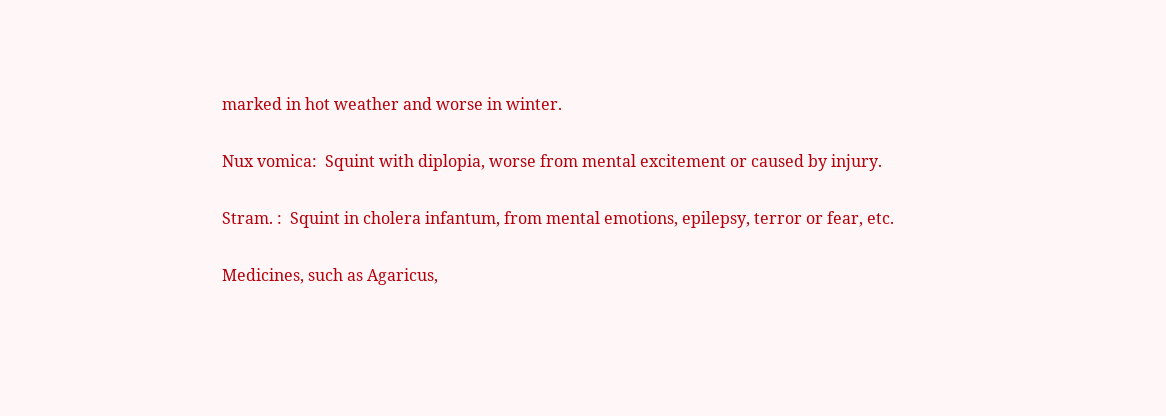marked in hot weather and worse in winter.

Nux vomica:  Squint with diplopia, worse from mental excitement or caused by injury.

Stram. :  Squint in cholera infantum, from mental emotions, epilepsy, terror or fear, etc.

Medicines, such as Agaricus,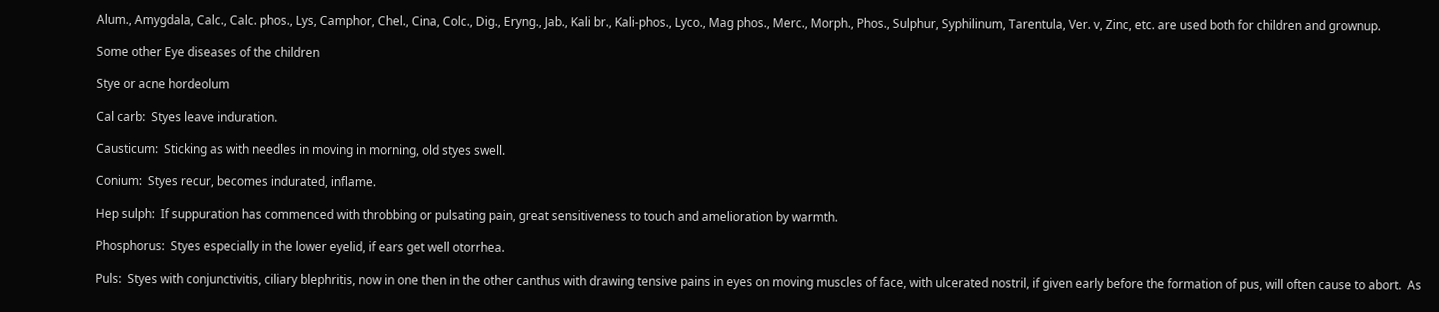Alum., Amygdala, Calc., Calc. phos., Lys, Camphor, Chel., Cina, Colc., Dig., Eryng., Jab., Kali br., Kali-phos., Lyco., Mag phos., Merc., Morph., Phos., Sulphur, Syphilinum, Tarentula, Ver. v, Zinc, etc. are used both for children and grownup.

Some other Eye diseases of the children

Stye or acne hordeolum

Cal carb:  Styes leave induration.

Causticum:  Sticking as with needles in moving in morning, old styes swell.

Conium:  Styes recur, becomes indurated, inflame.

Hep sulph:  If suppuration has commenced with throbbing or pulsating pain, great sensitiveness to touch and amelioration by warmth.

Phosphorus:  Styes especially in the lower eyelid, if ears get well otorrhea.

Puls:  Styes with conjunctivitis, ciliary blephritis, now in one then in the other canthus with drawing tensive pains in eyes on moving muscles of face, with ulcerated nostril, if given early before the formation of pus, will often cause to abort.  As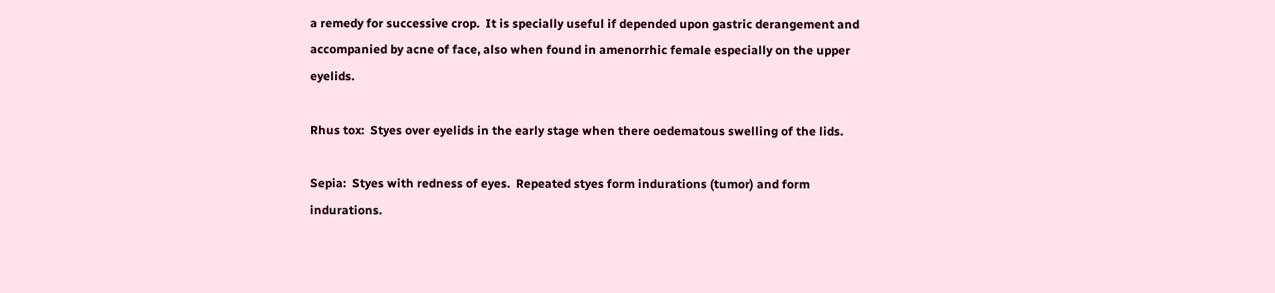a remedy for successive crop.  It is specially useful if depended upon gastric derangement and accompanied by acne of face, also when found in amenorrhic female especially on the upper eyelids.

Rhus tox:  Styes over eyelids in the early stage when there oedematous swelling of the lids.

Sepia:  Styes with redness of eyes.  Repeated styes form indurations (tumor) and form indurations.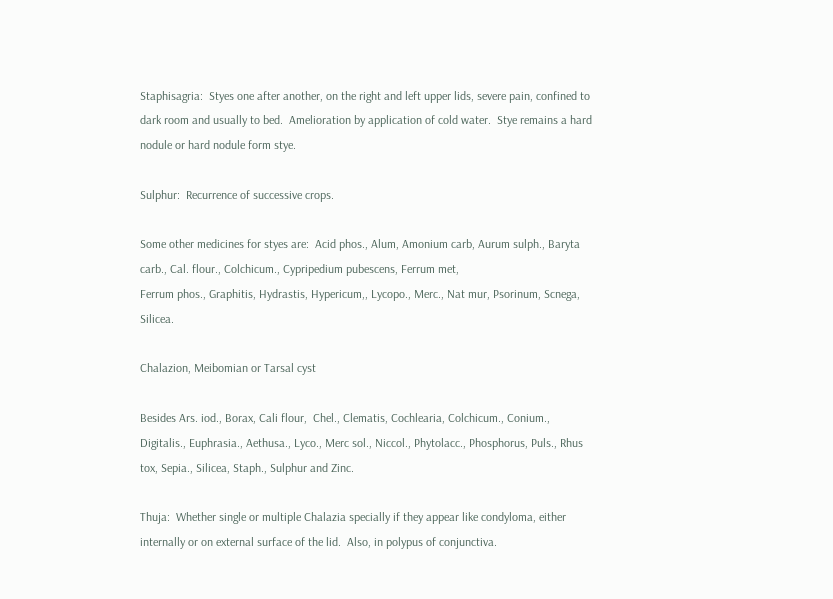Staphisagria:  Styes one after another, on the right and left upper lids, severe pain, confined to dark room and usually to bed.  Amelioration by application of cold water.  Stye remains a hard nodule or hard nodule form stye.

Sulphur:  Recurrence of successive crops.

Some other medicines for styes are:  Acid phos., Alum, Amonium carb, Aurum sulph., Baryta carb., Cal. flour., Colchicum., Cypripedium pubescens, Ferrum met,
Ferrum phos., Graphitis, Hydrastis, Hypericum,, Lycopo., Merc., Nat mur, Psorinum, Scnega, Silicea.

Chalazion, Meibomian or Tarsal cyst

Besides Ars. iod., Borax, Cali flour,  Chel., Clematis, Cochlearia, Colchicum., Conium., Digitalis., Euphrasia., Aethusa., Lyco., Merc sol., Niccol., Phytolacc., Phosphorus, Puls., Rhus tox, Sepia., Silicea, Staph., Sulphur and Zinc.

Thuja:  Whether single or multiple Chalazia specially if they appear like condyloma, either internally or on external surface of the lid.  Also, in polypus of conjunctiva.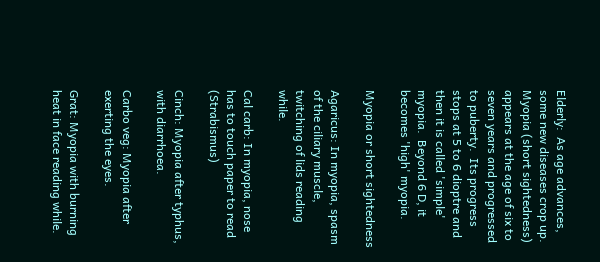Elderly:  As age advances, some new diseases crop up.  Myopia (short sightedness) appears at the age of six to seven years and progressed to puberty.  Its progress stops at 5 to 6 dioptre and then it is called 'simple' myopia.  Beyond 6 D, it becomes 'high' myopia.

Myopia or short sightedness

Agaricus: In myopia, spasm of the ciliary muscle,  twitching of lids reading while.

Cal carb: In myopia, nose has to touch paper to read (Strabismus)

Cinch: Myopia after typhus, with diarrhoea.

Carbo veg: Myopia after exerting the eyes.

Grat: Myopia with burning heat in face reading while.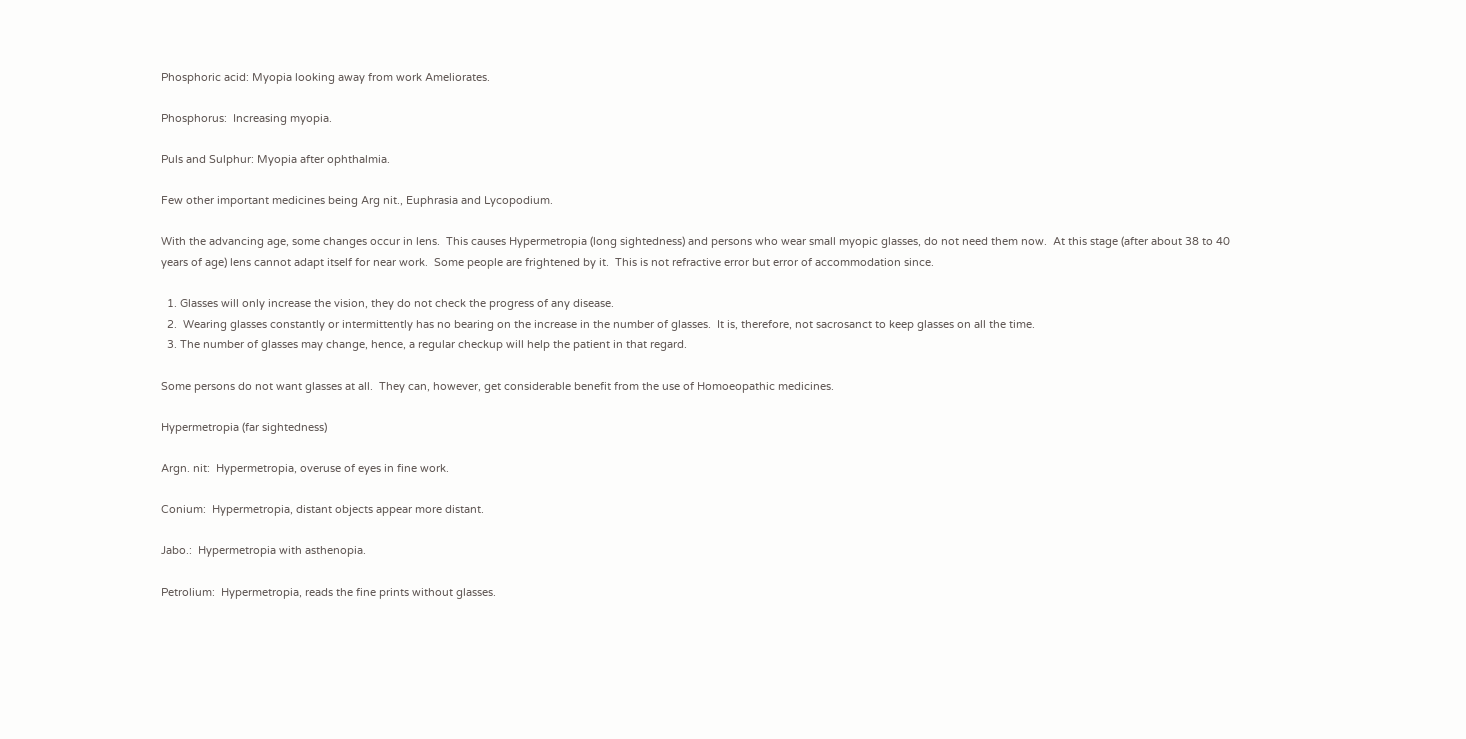Phosphoric acid: Myopia looking away from work Ameliorates.

Phosphorus:  Increasing myopia.

Puls and Sulphur: Myopia after ophthalmia.

Few other important medicines being Arg nit., Euphrasia and Lycopodium.

With the advancing age, some changes occur in lens.  This causes Hypermetropia (long sightedness) and persons who wear small myopic glasses, do not need them now.  At this stage (after about 38 to 40 years of age) lens cannot adapt itself for near work.  Some people are frightened by it.  This is not refractive error but error of accommodation since.

  1. Glasses will only increase the vision, they do not check the progress of any disease.
  2.  Wearing glasses constantly or intermittently has no bearing on the increase in the number of glasses.  It is, therefore, not sacrosanct to keep glasses on all the time.
  3. The number of glasses may change, hence, a regular checkup will help the patient in that regard.

Some persons do not want glasses at all.  They can, however, get considerable benefit from the use of Homoeopathic medicines.

Hypermetropia (far sightedness)

Argn. nit:  Hypermetropia, overuse of eyes in fine work.

Conium:  Hypermetropia, distant objects appear more distant.

Jabo.:  Hypermetropia with asthenopia.

Petrolium:  Hypermetropia, reads the fine prints without glasses.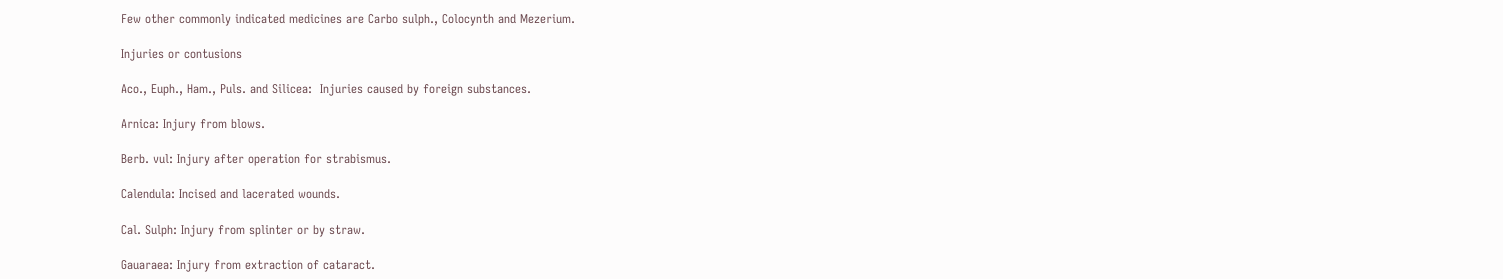Few other commonly indicated medicines are Carbo sulph., Colocynth and Mezerium.

Injuries or contusions

Aco., Euph., Ham., Puls. and Silicea:  Injuries caused by foreign substances.

Arnica: Injury from blows.

Berb. vul: Injury after operation for strabismus.

Calendula: Incised and lacerated wounds.

Cal. Sulph: Injury from splinter or by straw.

Gauaraea: Injury from extraction of cataract.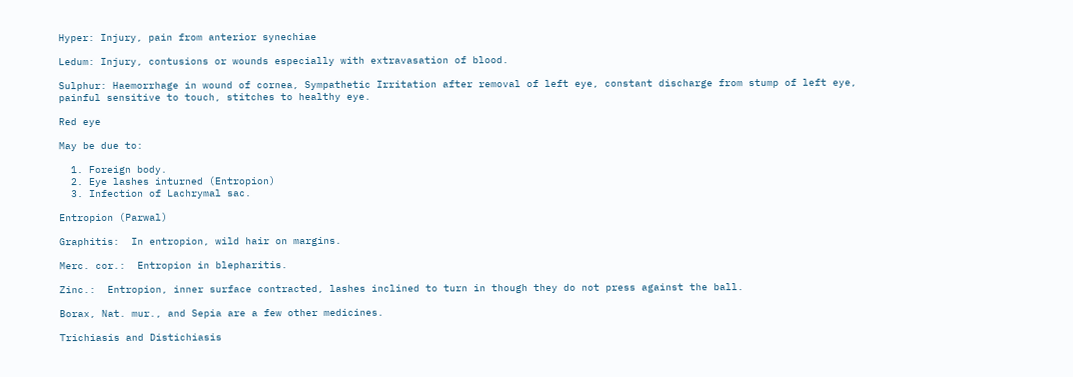Hyper: Injury, pain from anterior synechiae

Ledum: Injury, contusions or wounds especially with extravasation of blood.

Sulphur: Haemorrhage in wound of cornea, Sympathetic Irritation after removal of left eye, constant discharge from stump of left eye, painful sensitive to touch, stitches to healthy eye.

Red eye

May be due to:

  1. Foreign body.
  2. Eye lashes inturned (Entropion)
  3. Infection of Lachrymal sac.

Entropion (Parwal)

Graphitis:  In entropion, wild hair on margins.

Merc. cor.:  Entropion in blepharitis.

Zinc.:  Entropion, inner surface contracted, lashes inclined to turn in though they do not press against the ball.

Borax, Nat. mur., and Sepia are a few other medicines.

Trichiasis and Distichiasis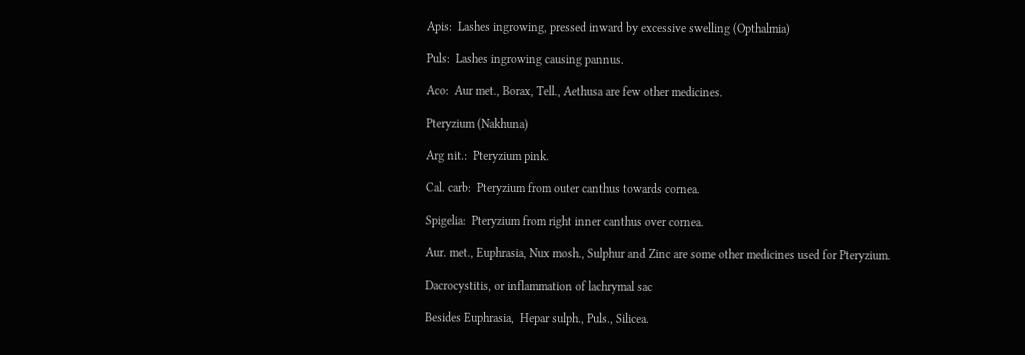Apis:  Lashes ingrowing, pressed inward by excessive swelling (Opthalmia)

Puls:  Lashes ingrowing causing pannus.

Aco:  Aur met., Borax, Tell., Aethusa are few other medicines.

Pteryzium (Nakhuna)

Arg nit.:  Pteryzium pink.

Cal. carb:  Pteryzium from outer canthus towards cornea.

Spigelia:  Pteryzium from right inner canthus over cornea.

Aur. met., Euphrasia, Nux mosh., Sulphur and Zinc are some other medicines used for Pteryzium.

Dacrocystitis, or inflammation of lachrymal sac

Besides Euphrasia,  Hepar sulph., Puls., Silicea.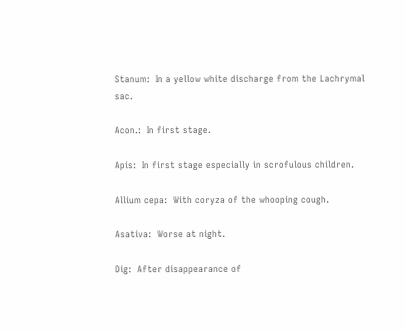Stanum:  In a yellow white discharge from the Lachrymal sac.

Acon.:  In first stage.

Apis:  In first stage especially in scrofulous children.

Allium cepa:  With coryza of the whooping cough.

Asativa:  Worse at night.

Dig:  After disappearance of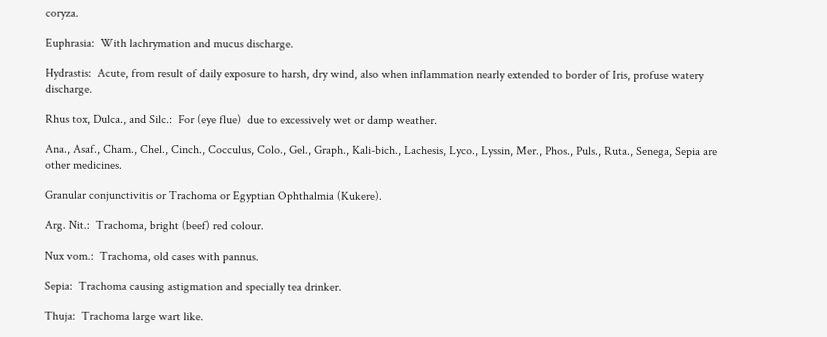coryza.

Euphrasia:  With lachrymation and mucus discharge.

Hydrastis:  Acute, from result of daily exposure to harsh, dry wind, also when inflammation nearly extended to border of Iris, profuse watery discharge.

Rhus tox, Dulca., and Silc.:  For (eye flue)  due to excessively wet or damp weather.

Ana., Asaf., Cham., Chel., Cinch., Cocculus, Colo., Gel., Graph., Kali-bich., Lachesis, Lyco., Lyssin, Mer., Phos., Puls., Ruta., Senega, Sepia are other medicines.

Granular conjunctivitis or Trachoma or Egyptian Ophthalmia (Kukere).

Arg. Nit.:  Trachoma, bright (beef) red colour.

Nux vom.:  Trachoma, old cases with pannus.

Sepia:  Trachoma causing astigmation and specially tea drinker.

Thuja:  Trachoma large wart like.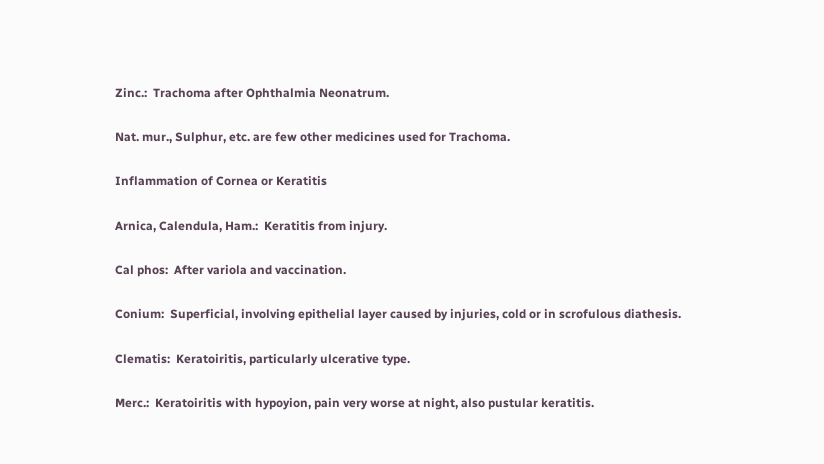Zinc.:  Trachoma after Ophthalmia Neonatrum.

Nat. mur., Sulphur, etc. are few other medicines used for Trachoma.

Inflammation of Cornea or Keratitis

Arnica, Calendula, Ham.:  Keratitis from injury.

Cal phos:  After variola and vaccination.

Conium:  Superficial, involving epithelial layer caused by injuries, cold or in scrofulous diathesis.

Clematis:  Keratoiritis, particularly ulcerative type.

Merc.:  Keratoiritis with hypoyion, pain very worse at night, also pustular keratitis.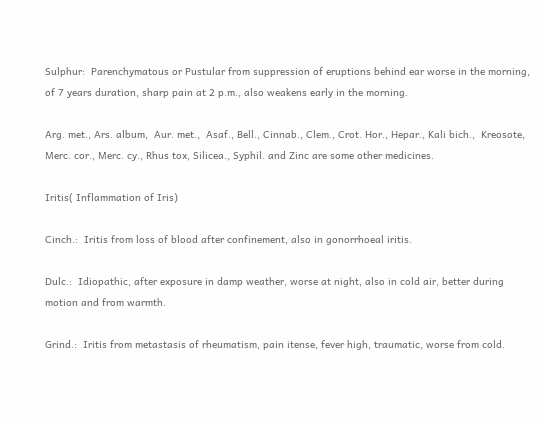Sulphur:  Parenchymatous or Pustular from suppression of eruptions behind ear worse in the morning, of 7 years duration, sharp pain at 2 p.m., also weakens early in the morning.

Arg. met., Ars. album,  Aur. met.,  Asaf., Bell., Cinnab., Clem., Crot. Hor., Hepar., Kali bich.,  Kreosote, Merc. cor., Merc. cy., Rhus tox, Silicea., Syphil. and Zinc are some other medicines.

Iritis( Inflammation of Iris)

Cinch.:  Iritis from loss of blood after confinement, also in gonorrhoeal iritis.

Dulc.:  Idiopathic, after exposure in damp weather, worse at night, also in cold air, better during motion and from warmth.

Grind.:  Iritis from metastasis of rheumatism, pain itense, fever high, traumatic, worse from cold.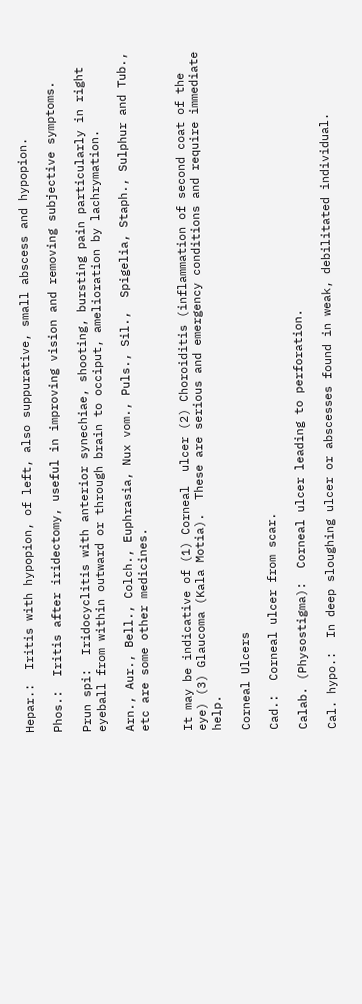Hepar.:  Iritis with hypopion, of left, also suppurative, small abscess and hypopion.

Phos.:  Iritis after iridectomy, useful in improving vision and removing subjective symptoms.

Prun spi:  Iridocyclitis with anterior synechiae, shooting, bursting pain particularly in right eyeball from within outward or through brain to occiput, amelioration by lachrymation.

Arn., Aur., Bell., Colch., Euphrasia, Nux vom., Puls., Sil.,  Spigelia, Staph., Sulphur and Tub., etc are some other medicines.


It may be indicative of (1) Corneal  ulcer (2) Choroiditis (inflammation of second coat of the eye) (3) Glaucoma (Kala Motia).  These are serious and emergency conditions and require immediate help.

Corneal Ulcers

Cad.:  Corneal ulcer from scar.

Calab. (Physostigma):  Corneal ulcer leading to perforation.

Cal. hypo.:  In deep sloughing ulcer or abscesses found in weak, debilitated individual.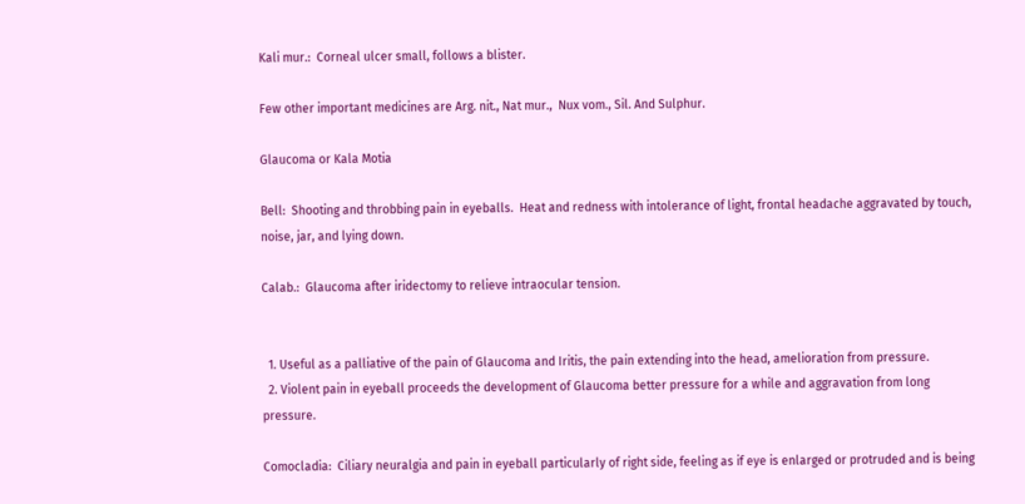Kali mur.:  Corneal ulcer small, follows a blister.

Few other important medicines are Arg. nit., Nat mur.,  Nux vom., Sil. And Sulphur.

Glaucoma or Kala Motia

Bell:  Shooting and throbbing pain in eyeballs.  Heat and redness with intolerance of light, frontal headache aggravated by touch, noise, jar, and lying down.

Calab.:  Glaucoma after iridectomy to relieve intraocular tension.


  1. Useful as a palliative of the pain of Glaucoma and Iritis, the pain extending into the head, amelioration from pressure.
  2. Violent pain in eyeball proceeds the development of Glaucoma better pressure for a while and aggravation from long pressure.

Comocladia:  Ciliary neuralgia and pain in eyeball particularly of right side, feeling as if eye is enlarged or protruded and is being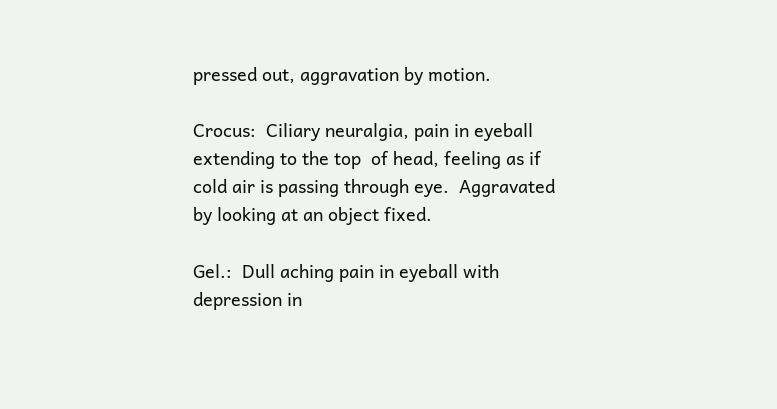pressed out, aggravation by motion.

Crocus:  Ciliary neuralgia, pain in eyeball extending to the top  of head, feeling as if cold air is passing through eye.  Aggravated by looking at an object fixed.

Gel.:  Dull aching pain in eyeball with depression in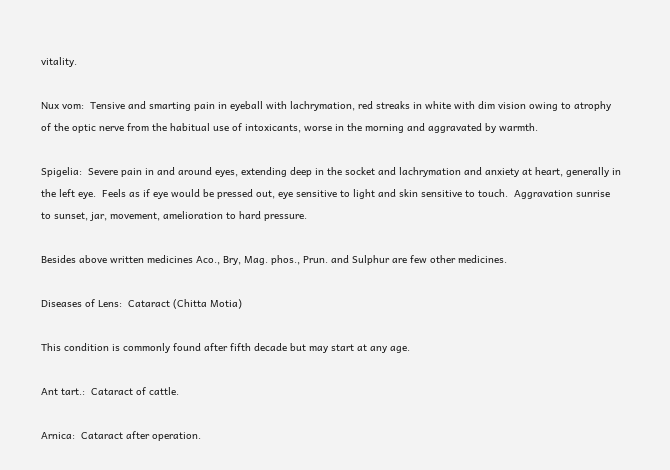vitality.

Nux vom:  Tensive and smarting pain in eyeball with lachrymation, red streaks in white with dim vision owing to atrophy of the optic nerve from the habitual use of intoxicants, worse in the morning and aggravated by warmth.

Spigelia:  Severe pain in and around eyes, extending deep in the socket and lachrymation and anxiety at heart, generally in the left eye.  Feels as if eye would be pressed out, eye sensitive to light and skin sensitive to touch.  Aggravation sunrise to sunset, jar, movement, amelioration to hard pressure.

Besides above written medicines Aco., Bry, Mag. phos., Prun. and Sulphur are few other medicines.

Diseases of Lens:  Cataract (Chitta Motia)

This condition is commonly found after fifth decade but may start at any age.

Ant tart.:  Cataract of cattle.

Arnica:  Cataract after operation.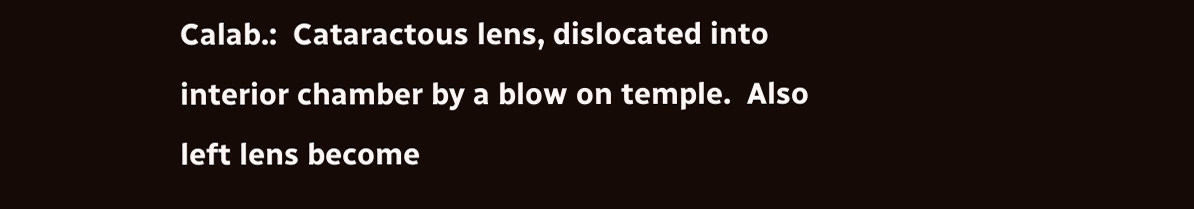Calab.:  Cataractous lens, dislocated into interior chamber by a blow on temple.  Also left lens become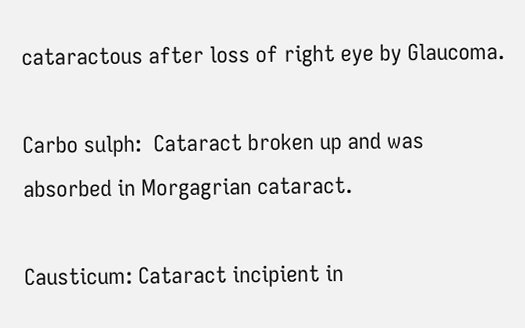cataractous after loss of right eye by Glaucoma.

Carbo sulph:  Cataract broken up and was absorbed in Morgagrian cataract.

Causticum: Cataract incipient in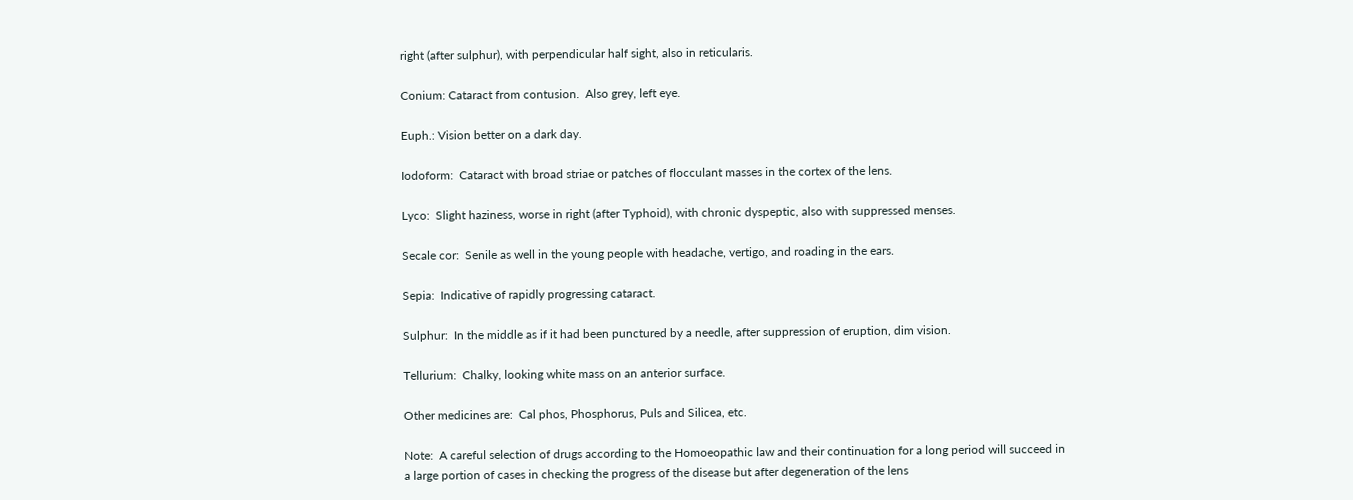right (after sulphur), with perpendicular half sight, also in reticularis.

Conium: Cataract from contusion.  Also grey, left eye.

Euph.: Vision better on a dark day.

Iodoform:  Cataract with broad striae or patches of flocculant masses in the cortex of the lens.

Lyco:  Slight haziness, worse in right (after Typhoid), with chronic dyspeptic, also with suppressed menses.

Secale cor:  Senile as well in the young people with headache, vertigo, and roading in the ears.

Sepia:  Indicative of rapidly progressing cataract.

Sulphur:  In the middle as if it had been punctured by a needle, after suppression of eruption, dim vision.

Tellurium:  Chalky, looking white mass on an anterior surface.

Other medicines are:  Cal phos, Phosphorus, Puls and Silicea, etc.

Note:  A careful selection of drugs according to the Homoeopathic law and their continuation for a long period will succeed in a large portion of cases in checking the progress of the disease but after degeneration of the lens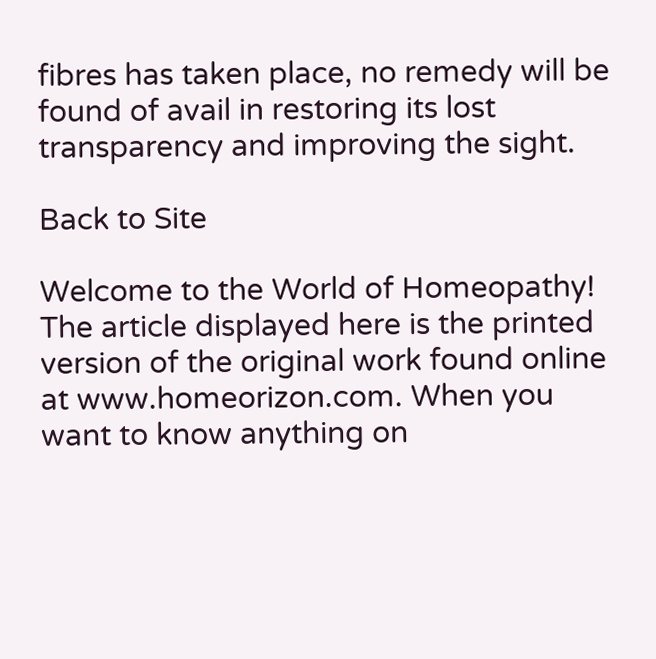fibres has taken place, no remedy will be found of avail in restoring its lost transparency and improving the sight.

Back to Site

Welcome to the World of Homeopathy!
The article displayed here is the printed version of the original work found online at www.homeorizon.com. When you want to know anything on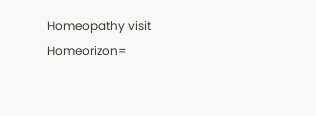Homeopathy visit Homeorizon=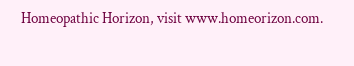Homeopathic Horizon, visit www.homeorizon.com.